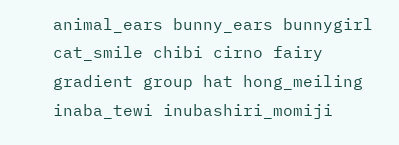animal_ears bunny_ears bunnygirl cat_smile chibi cirno fairy gradient group hat hong_meiling inaba_tewi inubashiri_momiji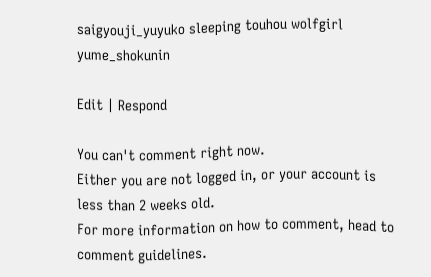saigyouji_yuyuko sleeping touhou wolfgirl yume_shokunin

Edit | Respond

You can't comment right now.
Either you are not logged in, or your account is less than 2 weeks old.
For more information on how to comment, head to comment guidelines.